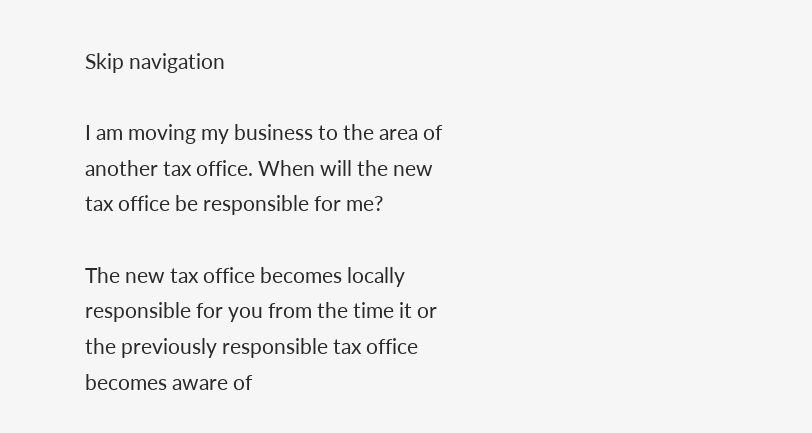Skip navigation

I am moving my business to the area of another tax office. When will the new tax office be responsible for me?

The new tax office becomes locally responsible for you from the time it or the previously responsible tax office becomes aware of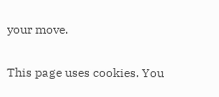your move.

This page uses cookies. You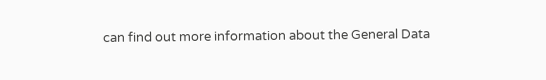can find out more information about the General Data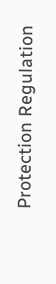Protection Regulation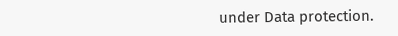under Data protection.